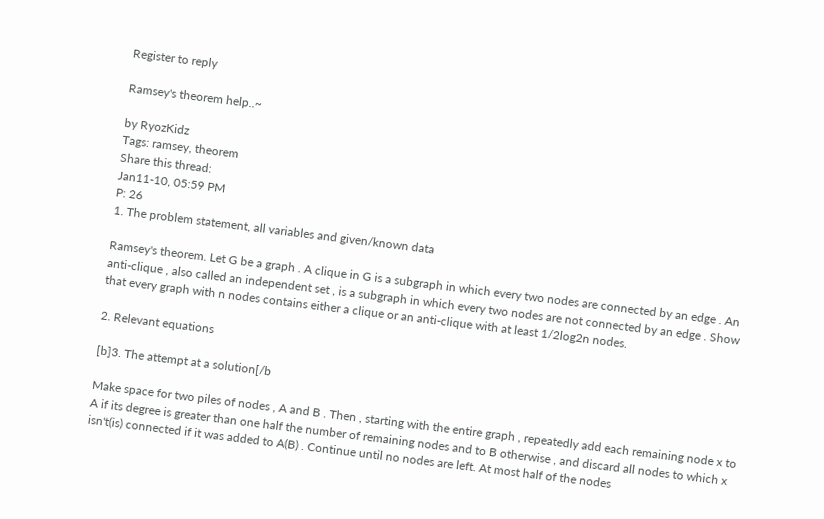Register to reply

Ramsey's theorem help..~

by RyozKidz
Tags: ramsey, theorem
Share this thread:
Jan11-10, 05:59 PM
P: 26
1. The problem statement, all variables and given/known data

Ramsey's theorem. Let G be a graph . A clique in G is a subgraph in which every two nodes are connected by an edge . An anti-clique , also called an independent set , is a subgraph in which every two nodes are not connected by an edge . Show that every graph with n nodes contains either a clique or an anti-clique with at least 1/2log2n nodes.

2. Relevant equations

[b]3. The attempt at a solution[/b

Make space for two piles of nodes , A and B . Then , starting with the entire graph , repeatedly add each remaining node x to A if its degree is greater than one half the number of remaining nodes and to B otherwise , and discard all nodes to which x isn't(is) connected if it was added to A(B) . Continue until no nodes are left. At most half of the nodes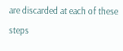are discarded at each of these steps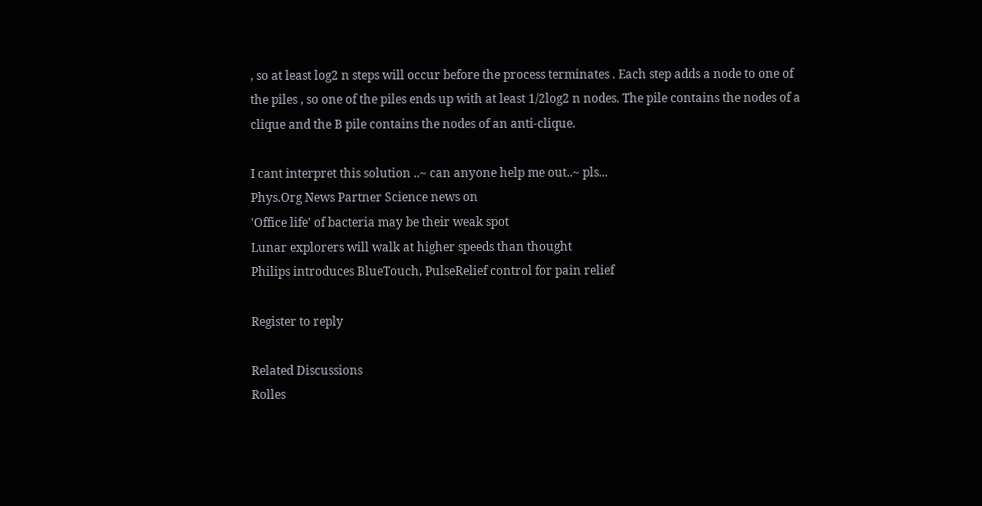, so at least log2 n steps will occur before the process terminates . Each step adds a node to one of the piles , so one of the piles ends up with at least 1/2log2 n nodes. The pile contains the nodes of a clique and the B pile contains the nodes of an anti-clique.

I cant interpret this solution ..~ can anyone help me out..~ pls...
Phys.Org News Partner Science news on
'Office life' of bacteria may be their weak spot
Lunar explorers will walk at higher speeds than thought
Philips introduces BlueTouch, PulseRelief control for pain relief

Register to reply

Related Discussions
Rolles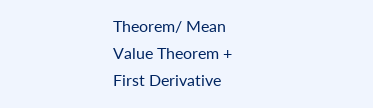Theorem/ Mean Value Theorem + First Derivative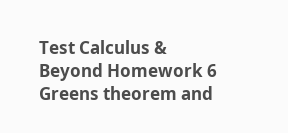Test Calculus & Beyond Homework 6
Greens theorem and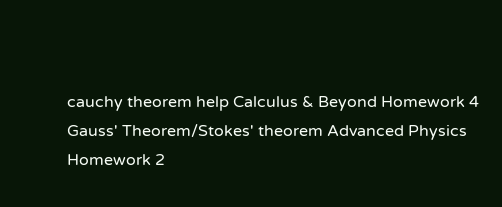cauchy theorem help Calculus & Beyond Homework 4
Gauss' Theorem/Stokes' theorem Advanced Physics Homework 2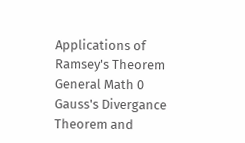Applications of Ramsey's Theorem General Math 0
Gauss's Divergance Theorem and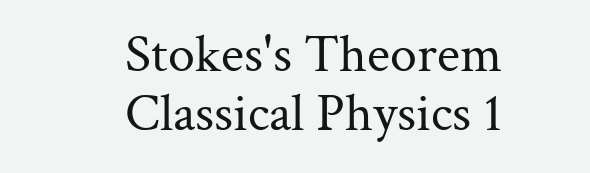Stokes's Theorem Classical Physics 1